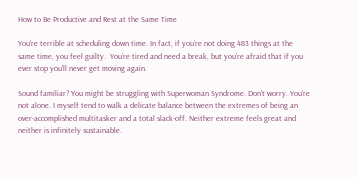How to Be Productive and Rest at the Same Time

You’re terrible at scheduling down time. In fact, if you’re not doing 483 things at the same time, you feel guilty.  You’re tired and need a break, but you’re afraid that if you ever stop you’ll never get moving again.

Sound familiar? You might be struggling with Superwoman Syndrome. Don’t worry. You’re not alone. I myself tend to walk a delicate balance between the extremes of being an over-accomplished multitasker and a total slack-off. Neither extreme feels great and neither is infinitely sustainable.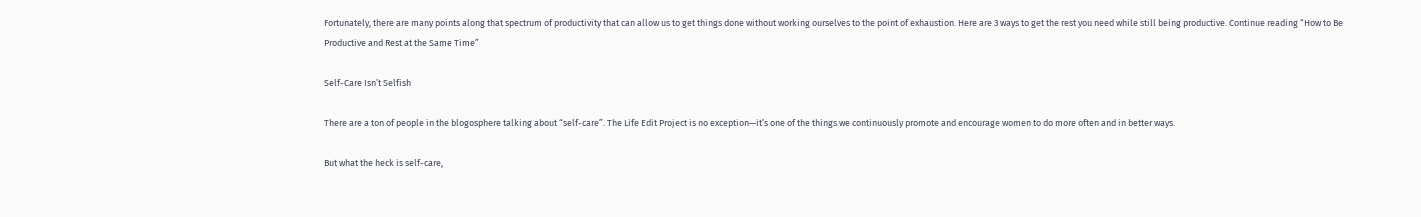Fortunately, there are many points along that spectrum of productivity that can allow us to get things done without working ourselves to the point of exhaustion. Here are 3 ways to get the rest you need while still being productive. Continue reading “How to Be Productive and Rest at the Same Time”

Self-Care Isn’t Selfish

There are a ton of people in the blogosphere talking about “self-care”. The Life Edit Project is no exception—it’s one of the things we continuously promote and encourage women to do more often and in better ways.

But what the heck is self-care,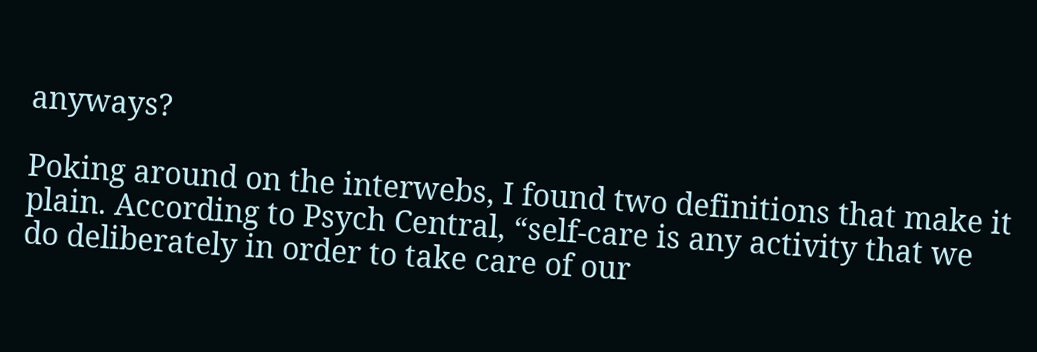anyways?

Poking around on the interwebs, I found two definitions that make it plain. According to Psych Central, “self-care is any activity that we do deliberately in order to take care of our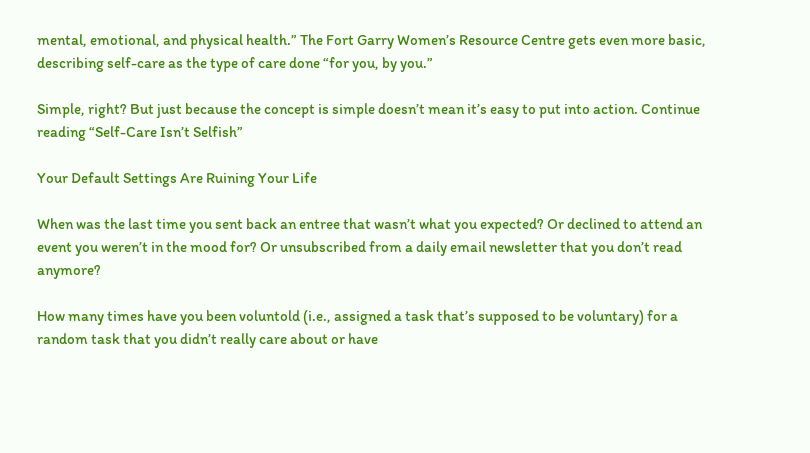mental, emotional, and physical health.” The Fort Garry Women’s Resource Centre gets even more basic, describing self-care as the type of care done “for you, by you.”

Simple, right? But just because the concept is simple doesn’t mean it’s easy to put into action. Continue reading “Self-Care Isn’t Selfish”

Your Default Settings Are Ruining Your Life

When was the last time you sent back an entree that wasn’t what you expected? Or declined to attend an event you weren’t in the mood for? Or unsubscribed from a daily email newsletter that you don’t read anymore?

How many times have you been voluntold (i.e., assigned a task that’s supposed to be voluntary) for a random task that you didn’t really care about or have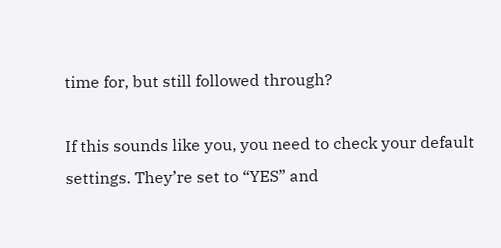time for, but still followed through?

If this sounds like you, you need to check your default settings. They’re set to “YES” and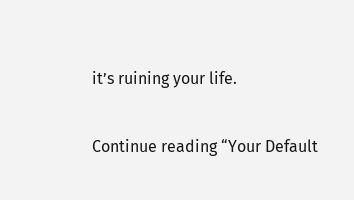it’s ruining your life.

Continue reading “Your Default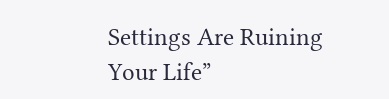Settings Are Ruining Your Life”